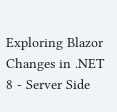Exploring Blazor Changes in .NET 8 - Server Side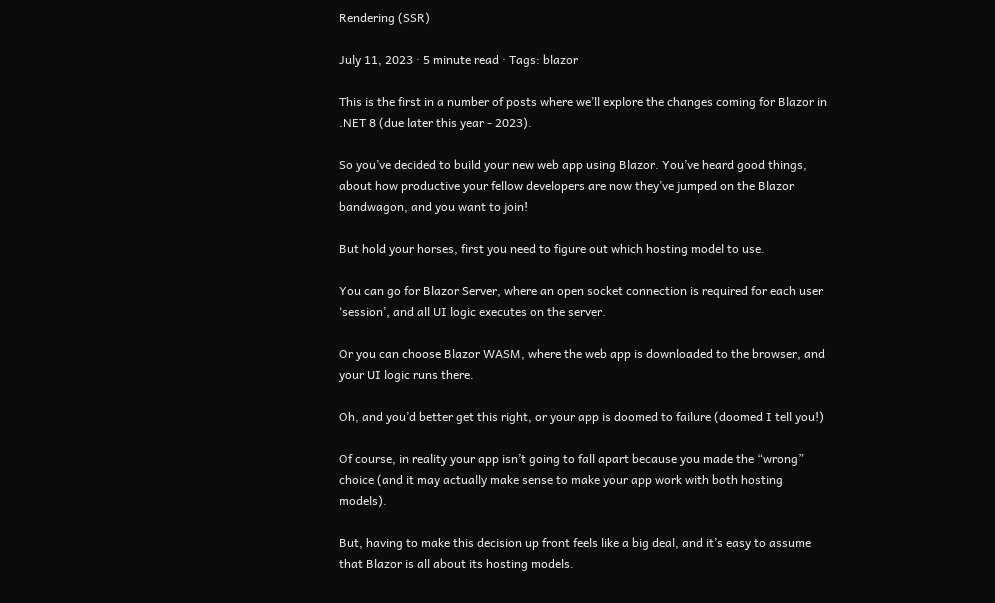Rendering (SSR)

July 11, 2023 · 5 minute read · Tags: blazor

This is the first in a number of posts where we’ll explore the changes coming for Blazor in .NET 8 (due later this year - 2023).

So you’ve decided to build your new web app using Blazor. You’ve heard good things, about how productive your fellow developers are now they’ve jumped on the Blazor bandwagon, and you want to join!

But hold your horses, first you need to figure out which hosting model to use.

You can go for Blazor Server, where an open socket connection is required for each user ‘session’, and all UI logic executes on the server.

Or you can choose Blazor WASM, where the web app is downloaded to the browser, and your UI logic runs there.

Oh, and you’d better get this right, or your app is doomed to failure (doomed I tell you!)

Of course, in reality your app isn’t going to fall apart because you made the “wrong” choice (and it may actually make sense to make your app work with both hosting models).

But, having to make this decision up front feels like a big deal, and it’s easy to assume that Blazor is all about its hosting models.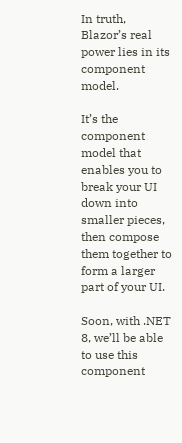In truth, Blazor’s real power lies in its component model.

It’s the component model that enables you to break your UI down into smaller pieces, then compose them together to form a larger part of your UI.

Soon, with .NET 8, we’ll be able to use this component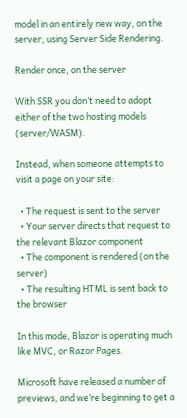model in an entirely new way, on the server, using Server Side Rendering.

Render once, on the server

With SSR you don’t need to adopt either of the two hosting models (server/WASM).

Instead, when someone attempts to visit a page on your site:

  • The request is sent to the server
  • Your server directs that request to the relevant Blazor component
  • The component is rendered (on the server)
  • The resulting HTML is sent back to the browser

In this mode, Blazor is operating much like MVC, or Razor Pages.

Microsoft have released a number of previews, and we’re beginning to get a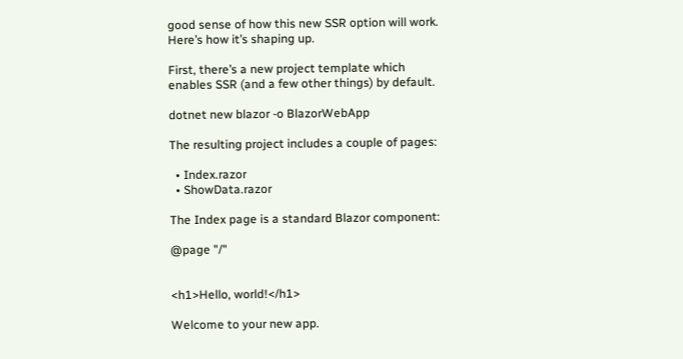good sense of how this new SSR option will work. Here’s how it’s shaping up.

First, there’s a new project template which enables SSR (and a few other things) by default.

dotnet new blazor -o BlazorWebApp

The resulting project includes a couple of pages:

  • Index.razor
  • ShowData.razor

The Index page is a standard Blazor component:

@page "/"


<h1>Hello, world!</h1>

Welcome to your new app.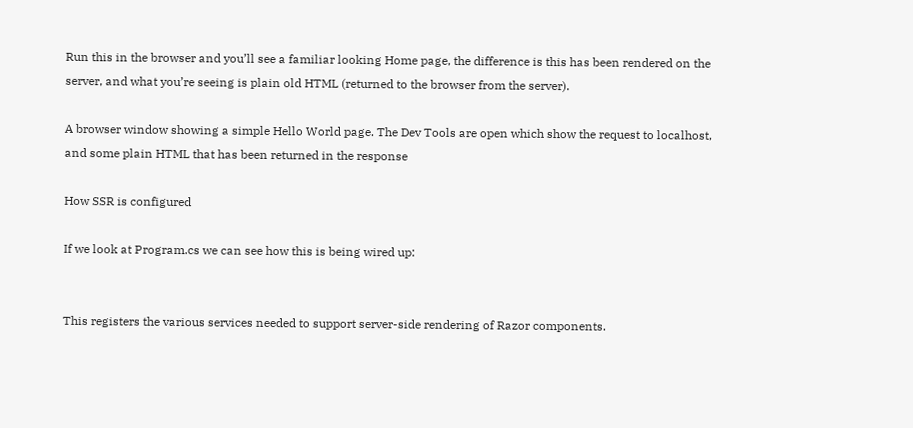Run this in the browser and you’ll see a familiar looking Home page, the difference is this has been rendered on the server, and what you’re seeing is plain old HTML (returned to the browser from the server).

A browser window showing a simple Hello World page. The Dev Tools are open which show the request to localhost, and some plain HTML that has been returned in the response

How SSR is configured

If we look at Program.cs we can see how this is being wired up:


This registers the various services needed to support server-side rendering of Razor components.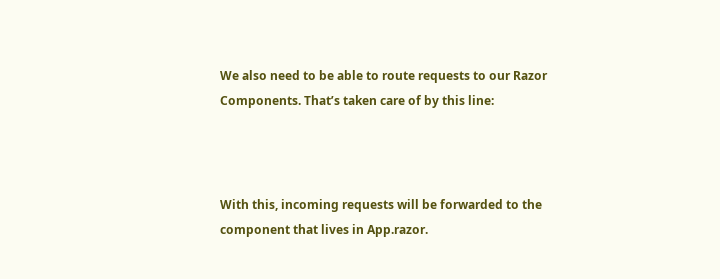We also need to be able to route requests to our Razor Components. That’s taken care of by this line:



With this, incoming requests will be forwarded to the component that lives in App.razor.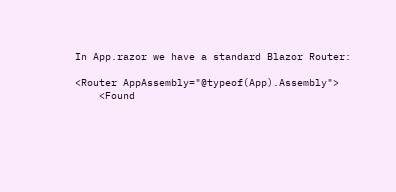In App.razor we have a standard Blazor Router:

<Router AppAssembly="@typeof(App).Assembly">
    <Found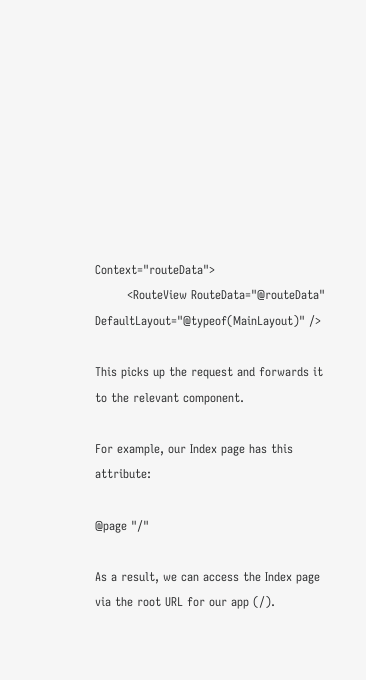Context="routeData">
        <RouteView RouteData="@routeData" DefaultLayout="@typeof(MainLayout)" />

This picks up the request and forwards it to the relevant component.

For example, our Index page has this attribute:

@page "/"

As a result, we can access the Index page via the root URL for our app (/).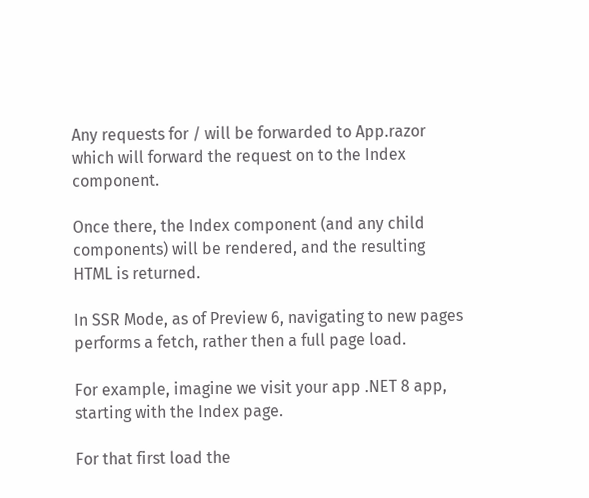Any requests for / will be forwarded to App.razor which will forward the request on to the Index component.

Once there, the Index component (and any child components) will be rendered, and the resulting HTML is returned.

In SSR Mode, as of Preview 6, navigating to new pages performs a fetch, rather then a full page load.

For example, imagine we visit your app .NET 8 app, starting with the Index page.

For that first load the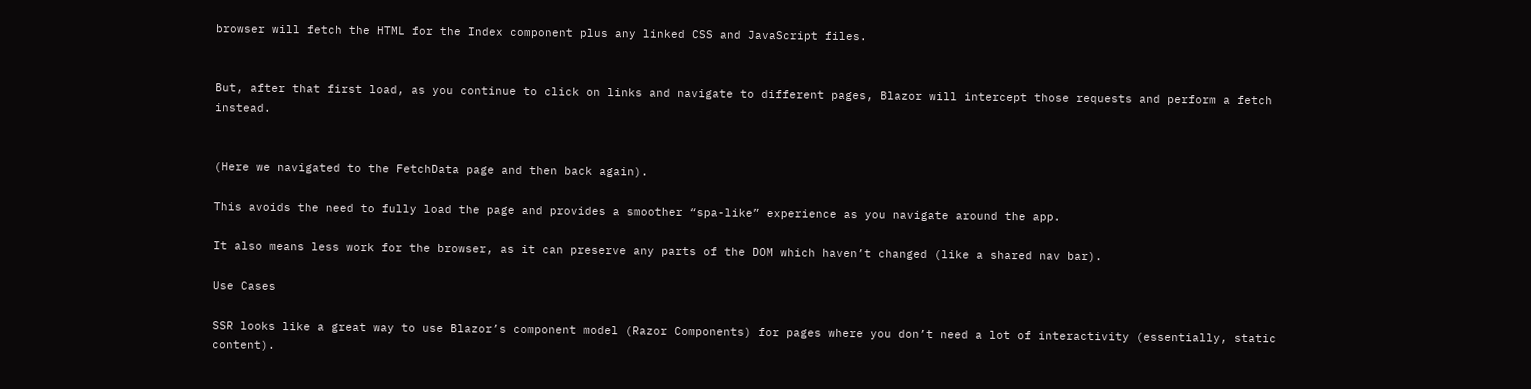browser will fetch the HTML for the Index component plus any linked CSS and JavaScript files.


But, after that first load, as you continue to click on links and navigate to different pages, Blazor will intercept those requests and perform a fetch instead.


(Here we navigated to the FetchData page and then back again).

This avoids the need to fully load the page and provides a smoother “spa-like” experience as you navigate around the app.

It also means less work for the browser, as it can preserve any parts of the DOM which haven’t changed (like a shared nav bar).

Use Cases

SSR looks like a great way to use Blazor’s component model (Razor Components) for pages where you don’t need a lot of interactivity (essentially, static content).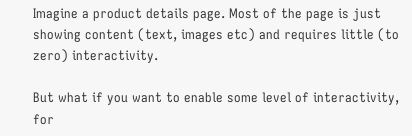Imagine a product details page. Most of the page is just showing content (text, images etc) and requires little (to zero) interactivity.

But what if you want to enable some level of interactivity, for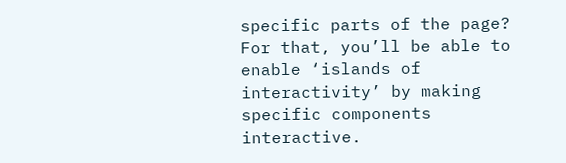specific parts of the page? For that, you’ll be able to enable ‘islands of interactivity’ by making specific components interactive.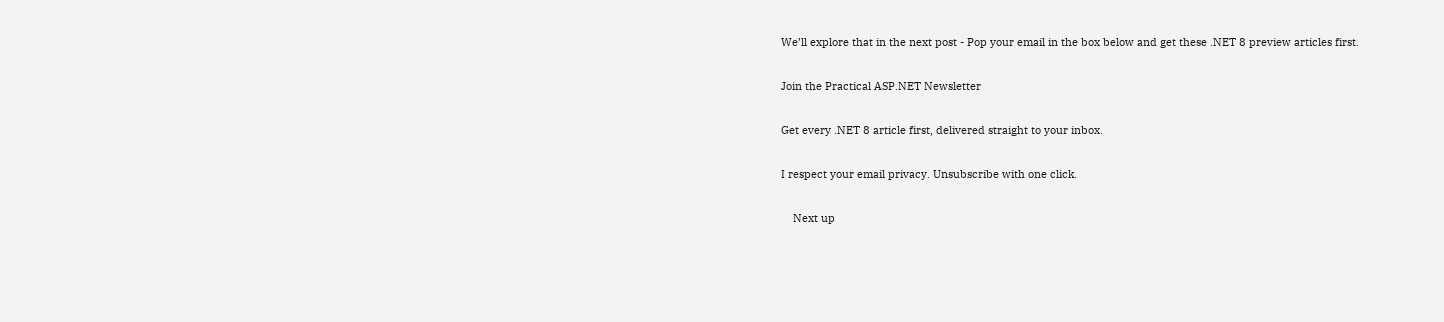We’ll explore that in the next post - Pop your email in the box below and get these .NET 8 preview articles first.

Join the Practical ASP.NET Newsletter

Get every .NET 8 article first, delivered straight to your inbox.

I respect your email privacy. Unsubscribe with one click.

    Next up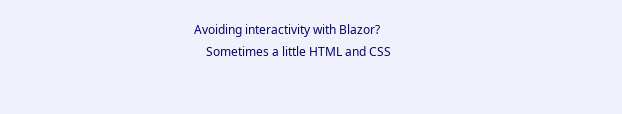Avoiding interactivity with Blazor?
    Sometimes a little HTML and CSS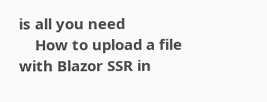is all you need
    How to upload a file with Blazor SSR in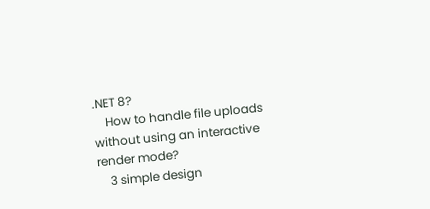.NET 8?
    How to handle file uploads without using an interactive render mode?
    3 simple design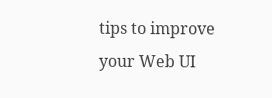tips to improve your Web UI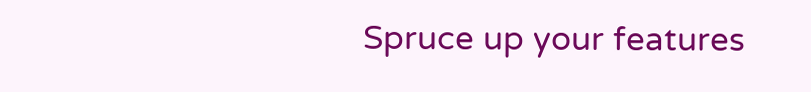Spruce up your features